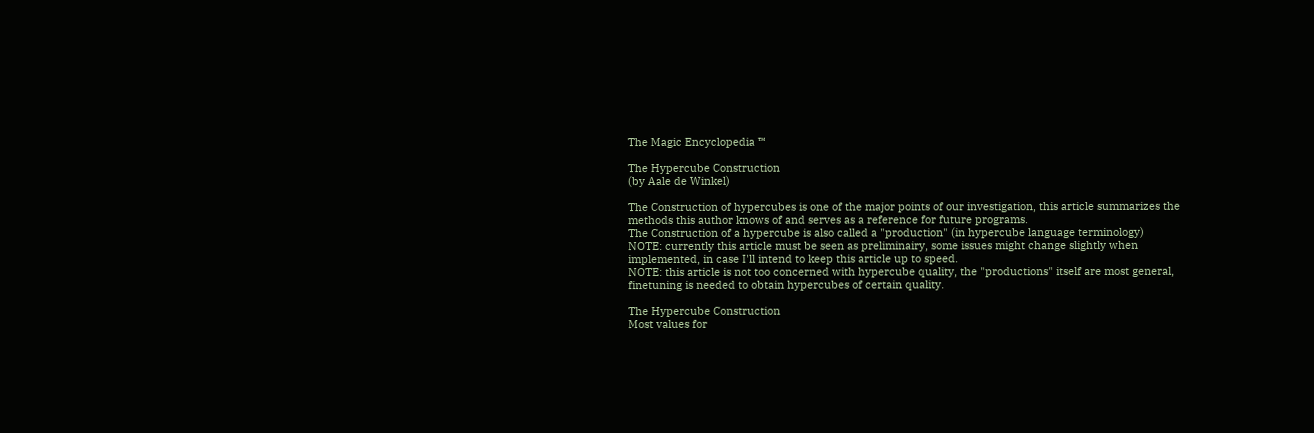The Magic Encyclopedia ™

The Hypercube Construction
(by Aale de Winkel)

The Construction of hypercubes is one of the major points of our investigation, this article summarizes the methods this author knows of and serves as a reference for future programs.
The Construction of a hypercube is also called a "production" (in hypercube language terminology)
NOTE: currently this article must be seen as preliminairy, some issues might change slightly when implemented, in case I'll intend to keep this article up to speed.
NOTE: this article is not too concerned with hypercube quality, the "productions" itself are most general, finetuning is needed to obtain hypercubes of certain quality.

The Hypercube Construction
Most values for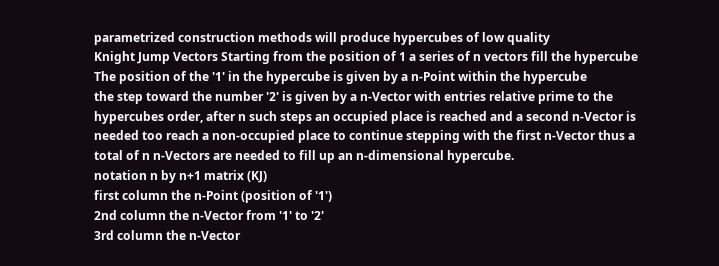parametrized construction methods will produce hypercubes of low quality
Knight Jump Vectors Starting from the position of 1 a series of n vectors fill the hypercube
The position of the '1' in the hypercube is given by a n-Point within the hypercube
the step toward the number '2' is given by a n-Vector with entries relative prime to the
hypercubes order, after n such steps an occupied place is reached and a second n-Vector is
needed too reach a non-occupied place to continue stepping with the first n-Vector thus a
total of n n-Vectors are needed to fill up an n-dimensional hypercube.
notation n by n+1 matrix (KJ)
first column the n-Point (position of '1')
2nd column the n-Vector from '1' to '2'
3rd column the n-Vector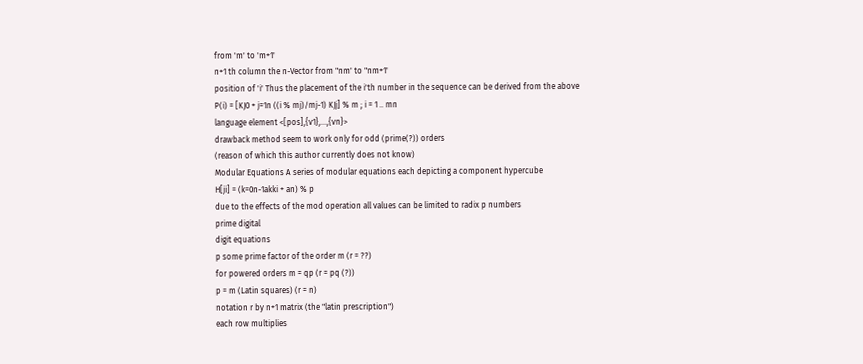from 'm' to 'm+1'
n+1 th column the n-Vector from "nm' to "nm+1'
position of 'i' Thus the placement of the i'th number in the sequence can be derived from the above
P(i) = [KJ0 + j=1n ((i % mj)/mj-1) KJj] % m ; i = 1 .. mn
language element <[pos],{v1},...,{vn}>
drawback method seem to work only for odd (prime(?)) orders
(reason of which this author currently does not know)
Modular Equations A series of modular equations each depicting a component hypercube
H[ji] = (k=0n-1akki + an) % p
due to the effects of the mod operation all values can be limited to radix p numbers
prime digital
digit equations
p some prime factor of the order m (r = ??)
for powered orders m = qp (r = pq (?))
p = m (Latin squares) (r = n)
notation r by n+1 matrix (the "latin prescription")
each row multiplies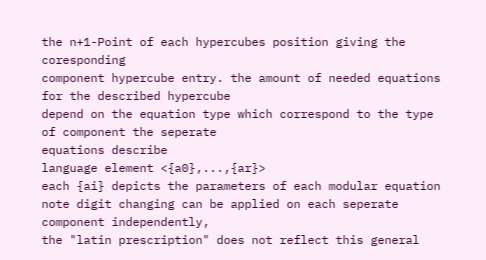the n+1-Point of each hypercubes position giving the coresponding
component hypercube entry. the amount of needed equations for the described hypercube
depend on the equation type which correspond to the type of component the seperate
equations describe
language element <{a0},...,{ar}>
each {ai} depicts the parameters of each modular equation
note digit changing can be applied on each seperate component independently,
the "latin prescription" does not reflect this general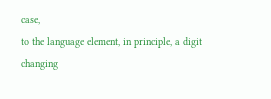case,
to the language element, in principle, a digit changing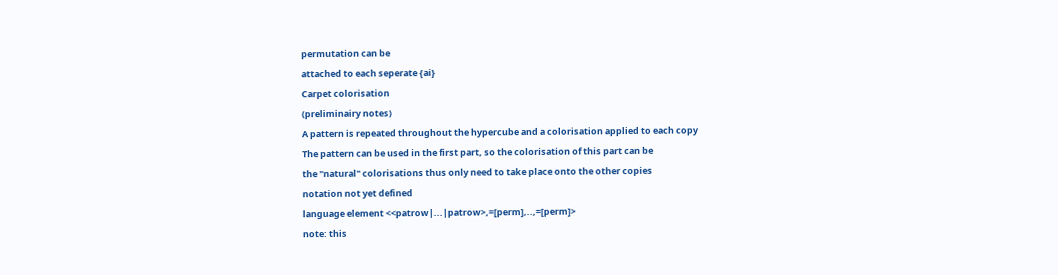permutation can be
attached to each seperate {ai}
Carpet colorisation
(preliminairy notes)
A pattern is repeated throughout the hypercube and a colorisation applied to each copy
The pattern can be used in the first part, so the colorisation of this part can be
the "natural" colorisations thus only need to take place onto the other copies
notation not yet defined
language element <<patrow|...|patrow>,=[perm],..,=[perm]>
note: this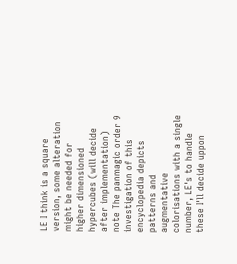LE I think is a square version, some alteration might be needed for
higher dimensioned hypercubes (will decide after implementation)
note The panmagic order 9 investigation of this encyclopedia depicts patterns and augmentative
colorisations with a single number, LE's to handle these I'll decide uppon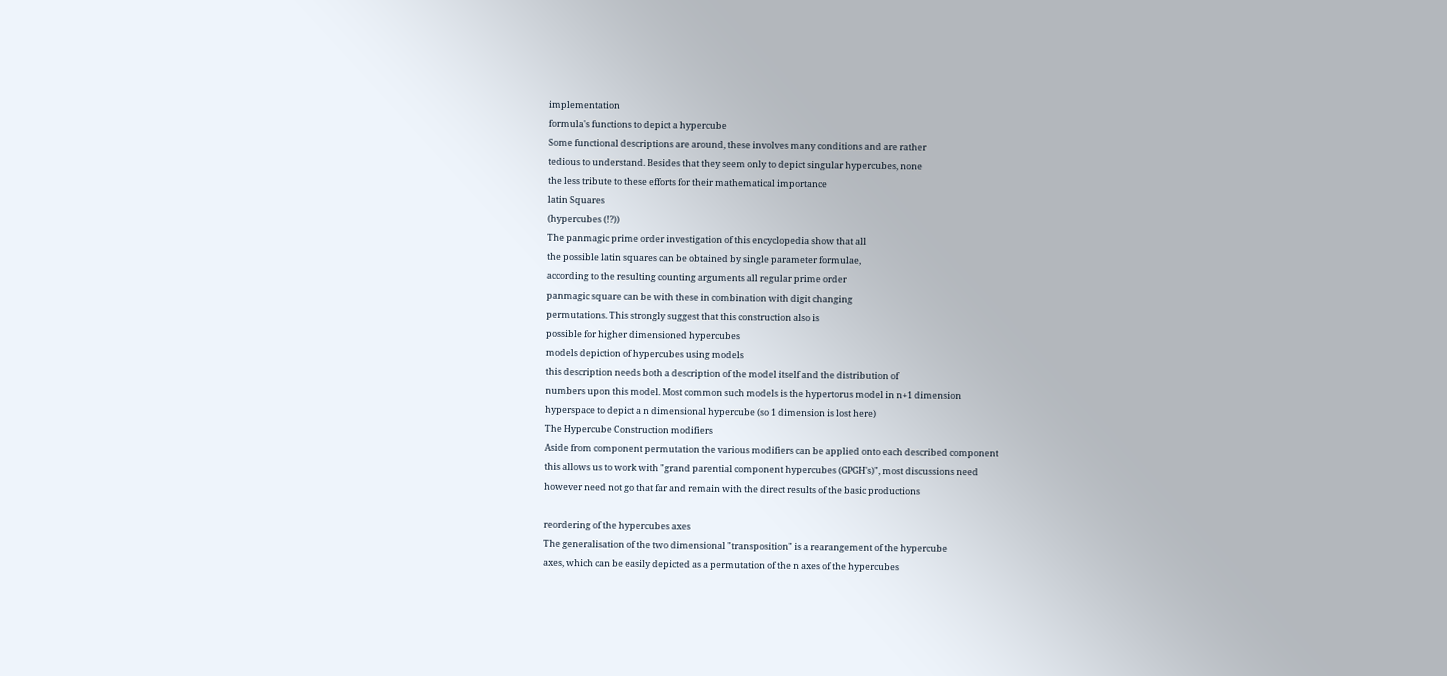implementation
formula's functions to depict a hypercube
Some functional descriptions are around, these involves many conditions and are rather
tedious to understand. Besides that they seem only to depict singular hypercubes, none
the less tribute to these efforts for their mathematical importance
latin Squares
(hypercubes (!?))
The panmagic prime order investigation of this encyclopedia show that all
the possible latin squares can be obtained by single parameter formulae,
according to the resulting counting arguments all regular prime order
panmagic square can be with these in combination with digit changing
permutations. This strongly suggest that this construction also is
possible for higher dimensioned hypercubes
models depiction of hypercubes using models
this description needs both a description of the model itself and the distribution of
numbers upon this model. Most common such models is the hypertorus model in n+1 dimension
hyperspace to depict a n dimensional hypercube (so 1 dimension is lost here)
The Hypercube Construction modifiers
Aside from component permutation the various modifiers can be applied onto each described component
this allows us to work with "grand parential component hypercubes (GPGH's)", most discussions need
however need not go that far and remain with the direct results of the basic productions

reordering of the hypercubes axes
The generalisation of the two dimensional "transposition" is a rearangement of the hypercube
axes, which can be easily depicted as a permutation of the n axes of the hypercubes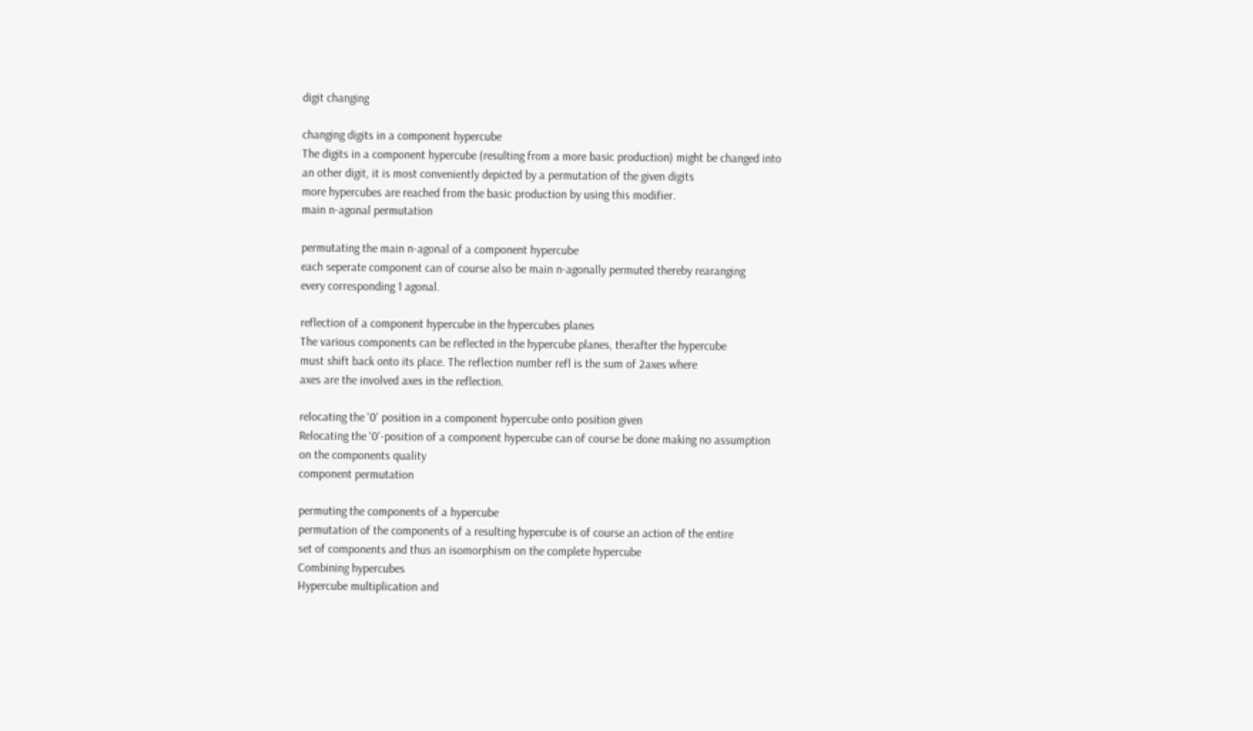digit changing

changing digits in a component hypercube
The digits in a component hypercube (resulting from a more basic production) might be changed into
an other digit, it is most conveniently depicted by a permutation of the given digits
more hypercubes are reached from the basic production by using this modifier.
main n-agonal permutation

permutating the main n-agonal of a component hypercube
each seperate component can of course also be main n-agonally permuted thereby rearanging
every corresponding 1 agonal.

reflection of a component hypercube in the hypercubes planes
The various components can be reflected in the hypercube planes, therafter the hypercube
must shift back onto its place. The reflection number refl is the sum of 2axes where
axes are the involved axes in the reflection.

relocating the '0' position in a component hypercube onto position given
Relocating the '0'-position of a component hypercube can of course be done making no assumption
on the components quality
component permutation

permuting the components of a hypercube
permutation of the components of a resulting hypercube is of course an action of the entire
set of components and thus an isomorphism on the complete hypercube
Combining hypercubes
Hypercube multiplication and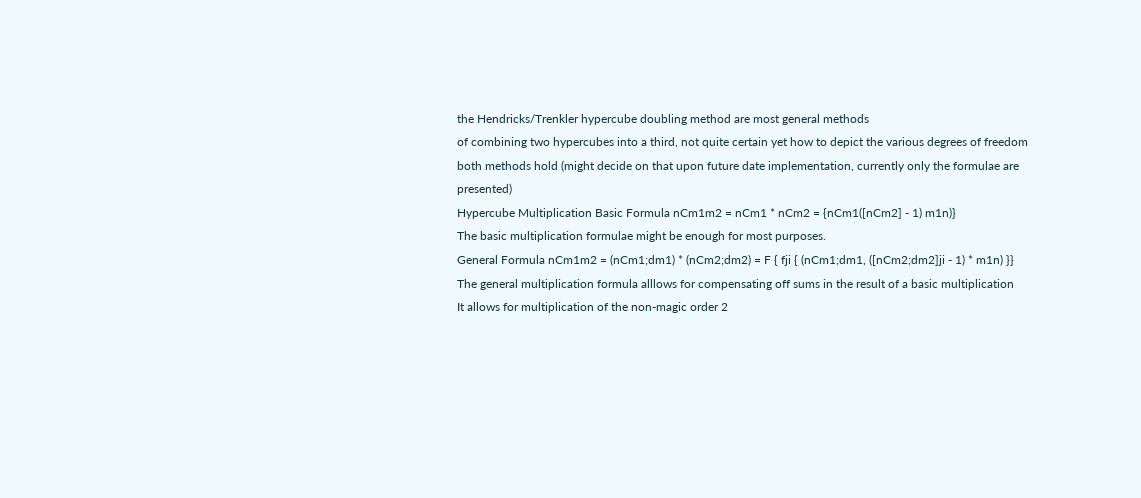the Hendricks/Trenkler hypercube doubling method are most general methods
of combining two hypercubes into a third, not quite certain yet how to depict the various degrees of freedom
both methods hold (might decide on that upon future date implementation, currently only the formulae are presented)
Hypercube Multiplication Basic Formula nCm1m2 = nCm1 * nCm2 = {nCm1([nCm2] - 1) m1n)}
The basic multiplication formulae might be enough for most purposes.
General Formula nCm1m2 = (nCm1;dm1) * (nCm2;dm2) = F { fji { (nCm1;dm1, ([nCm2;dm2]ji - 1) * m1n) }}
The general multiplication formula alllows for compensating off sums in the result of a basic multiplication
It allows for multiplication of the non-magic order 2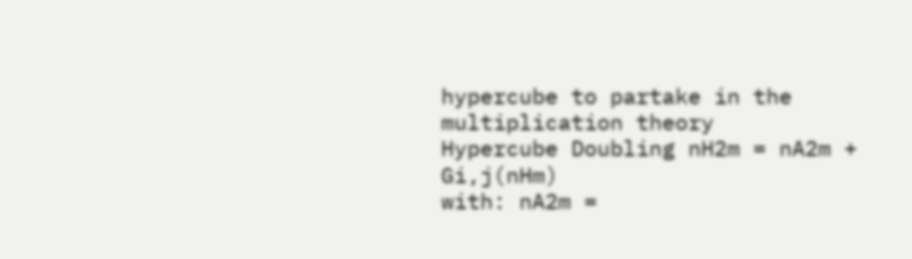hypercube to partake in the multiplication theory
Hypercube Doubling nH2m = nA2m + Gi,j(nHm)
with: nA2m =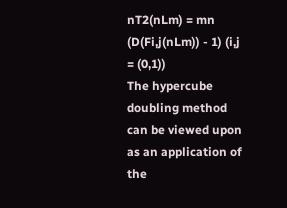nT2(nLm) = mn (D(Fi,j(nLm)) - 1) (i,j = (0,1))
The hypercube doubling method can be viewed upon as an application of the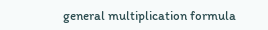general multiplication formula